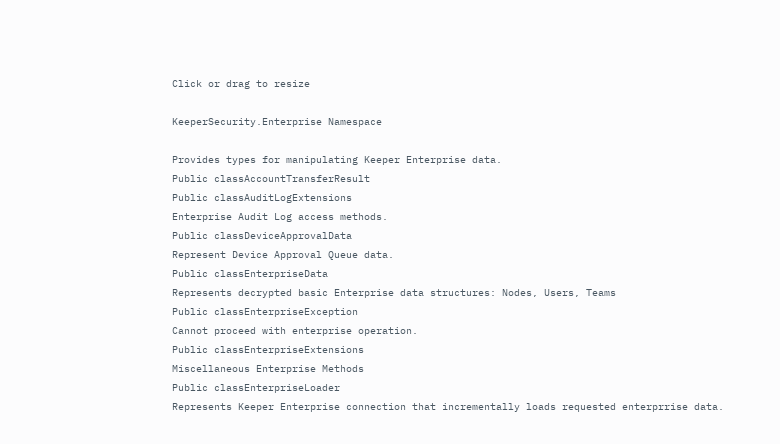Click or drag to resize

KeeperSecurity.Enterprise Namespace

Provides types for manipulating Keeper Enterprise data.
Public classAccountTransferResult
Public classAuditLogExtensions
Enterprise Audit Log access methods.
Public classDeviceApprovalData
Represent Device Approval Queue data.
Public classEnterpriseData
Represents decrypted basic Enterprise data structures: Nodes, Users, Teams
Public classEnterpriseException
Cannot proceed with enterprise operation.
Public classEnterpriseExtensions
Miscellaneous Enterprise Methods
Public classEnterpriseLoader
Represents Keeper Enterprise connection that incrementally loads requested enterprrise data.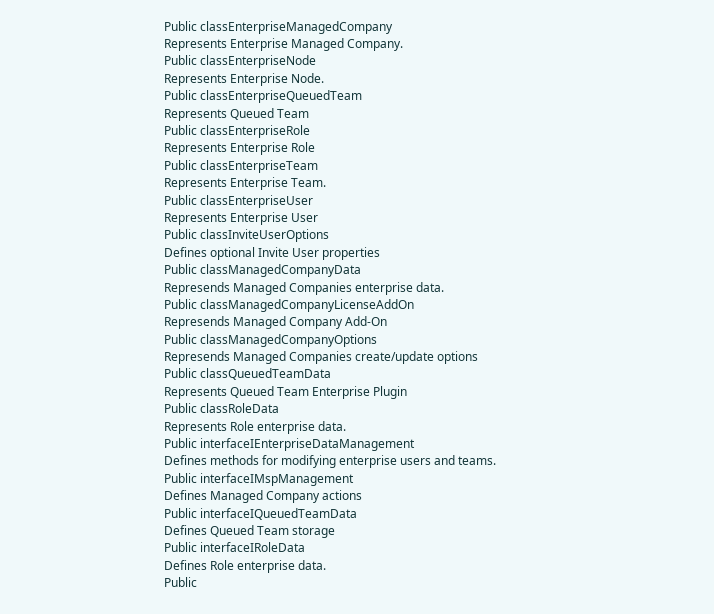Public classEnterpriseManagedCompany
Represents Enterprise Managed Company.
Public classEnterpriseNode
Represents Enterprise Node.
Public classEnterpriseQueuedTeam
Represents Queued Team
Public classEnterpriseRole
Represents Enterprise Role
Public classEnterpriseTeam
Represents Enterprise Team.
Public classEnterpriseUser
Represents Enterprise User
Public classInviteUserOptions
Defines optional Invite User properties
Public classManagedCompanyData
Represends Managed Companies enterprise data.
Public classManagedCompanyLicenseAddOn
Represends Managed Company Add-On
Public classManagedCompanyOptions
Represends Managed Companies create/update options
Public classQueuedTeamData
Represents Queued Team Enterprise Plugin
Public classRoleData
Represents Role enterprise data.
Public interfaceIEnterpriseDataManagement
Defines methods for modifying enterprise users and teams.
Public interfaceIMspManagement
Defines Managed Company actions
Public interfaceIQueuedTeamData
Defines Queued Team storage
Public interfaceIRoleData
Defines Role enterprise data.
Public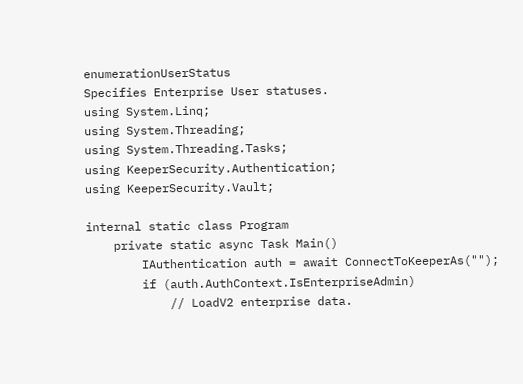enumerationUserStatus
Specifies Enterprise User statuses.
using System.Linq;
using System.Threading;
using System.Threading.Tasks;
using KeeperSecurity.Authentication;
using KeeperSecurity.Vault;

internal static class Program
    private static async Task Main()
        IAuthentication auth = await ConnectToKeeperAs("");
        if (auth.AuthContext.IsEnterpriseAdmin)
            // LoadV2 enterprise data.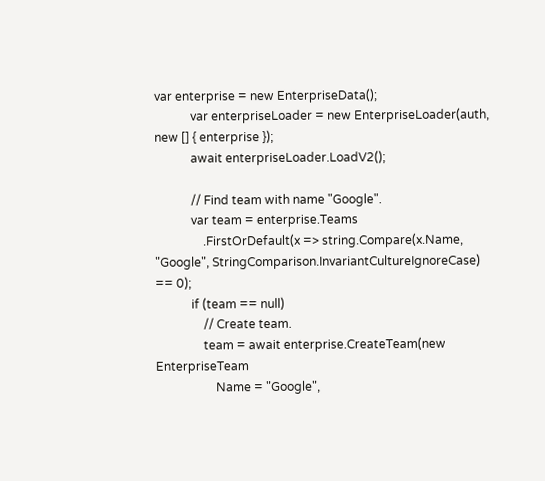var enterprise = new EnterpriseData();
            var enterpriseLoader = new EnterpriseLoader(auth, new [] { enterprise });
            await enterpriseLoader.LoadV2();

            // Find team with name "Google".
            var team = enterprise.Teams
                .FirstOrDefault(x => string.Compare(x.Name, "Google", StringComparison.InvariantCultureIgnoreCase) == 0);
            if (team == null)
                // Create team.
                team = await enterprise.CreateTeam(new EnterpriseTeam
                    Name = "Google",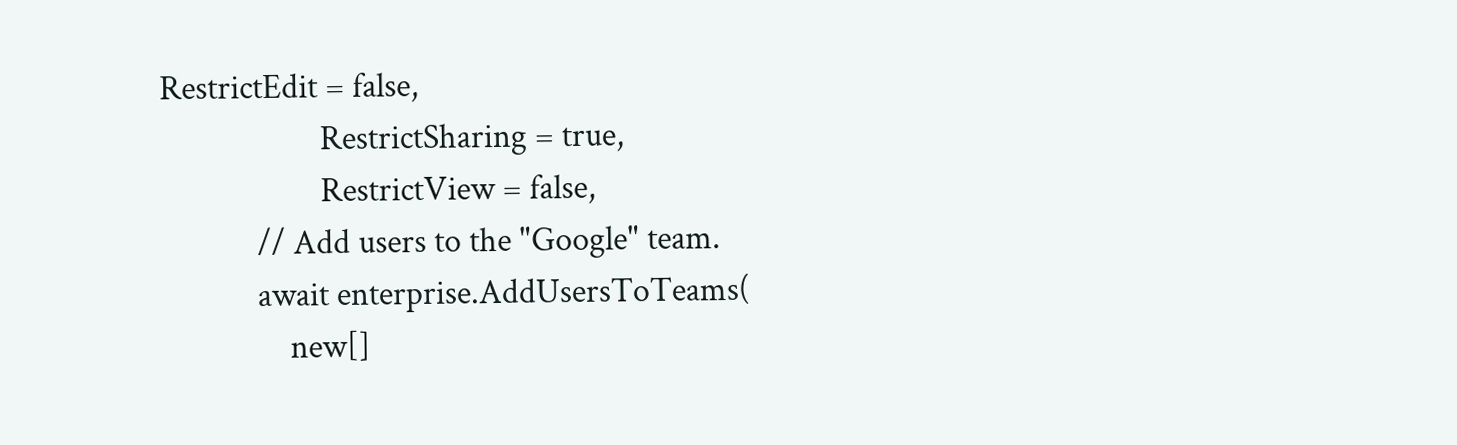RestrictEdit = false,
                    RestrictSharing = true,
                    RestrictView = false,
            // Add users to the "Google" team.
            await enterprise.AddUsersToTeams(
                new[]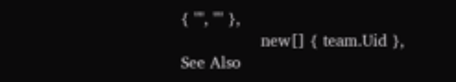{ "", "" },
                new[] { team.Uid },
See Also